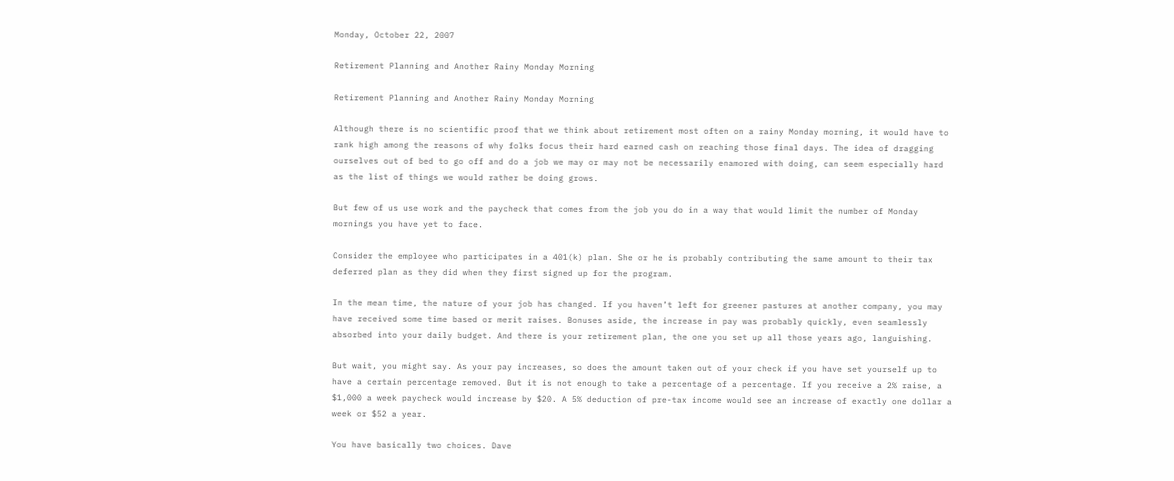Monday, October 22, 2007

Retirement Planning and Another Rainy Monday Morning

Retirement Planning and Another Rainy Monday Morning

Although there is no scientific proof that we think about retirement most often on a rainy Monday morning, it would have to rank high among the reasons of why folks focus their hard earned cash on reaching those final days. The idea of dragging ourselves out of bed to go off and do a job we may or may not be necessarily enamored with doing, can seem especially hard as the list of things we would rather be doing grows.

But few of us use work and the paycheck that comes from the job you do in a way that would limit the number of Monday mornings you have yet to face.

Consider the employee who participates in a 401(k) plan. She or he is probably contributing the same amount to their tax deferred plan as they did when they first signed up for the program.

In the mean time, the nature of your job has changed. If you haven’t left for greener pastures at another company, you may have received some time based or merit raises. Bonuses aside, the increase in pay was probably quickly, even seamlessly absorbed into your daily budget. And there is your retirement plan, the one you set up all those years ago, languishing.

But wait, you might say. As your pay increases, so does the amount taken out of your check if you have set yourself up to have a certain percentage removed. But it is not enough to take a percentage of a percentage. If you receive a 2% raise, a $1,000 a week paycheck would increase by $20. A 5% deduction of pre-tax income would see an increase of exactly one dollar a week or $52 a year.

You have basically two choices. Dave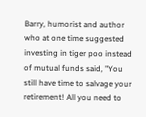Barry, humorist and author who at one time suggested investing in tiger poo instead of mutual funds said, "You still have time to salvage your retirement! All you need to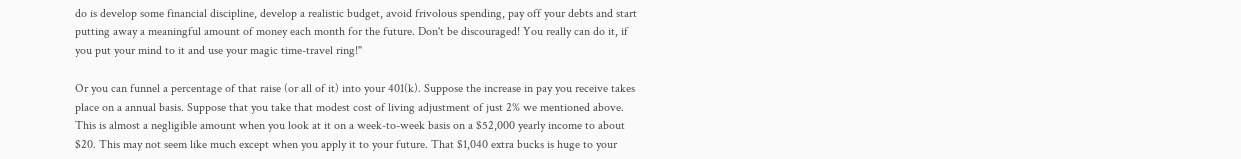do is develop some financial discipline, develop a realistic budget, avoid frivolous spending, pay off your debts and start putting away a meaningful amount of money each month for the future. Don't be discouraged! You really can do it, if you put your mind to it and use your magic time-travel ring!"

Or you can funnel a percentage of that raise (or all of it) into your 401(k). Suppose the increase in pay you receive takes place on a annual basis. Suppose that you take that modest cost of living adjustment of just 2% we mentioned above. This is almost a negligible amount when you look at it on a week-to-week basis on a $52,000 yearly income to about $20. This may not seem like much except when you apply it to your future. That $1,040 extra bucks is huge to your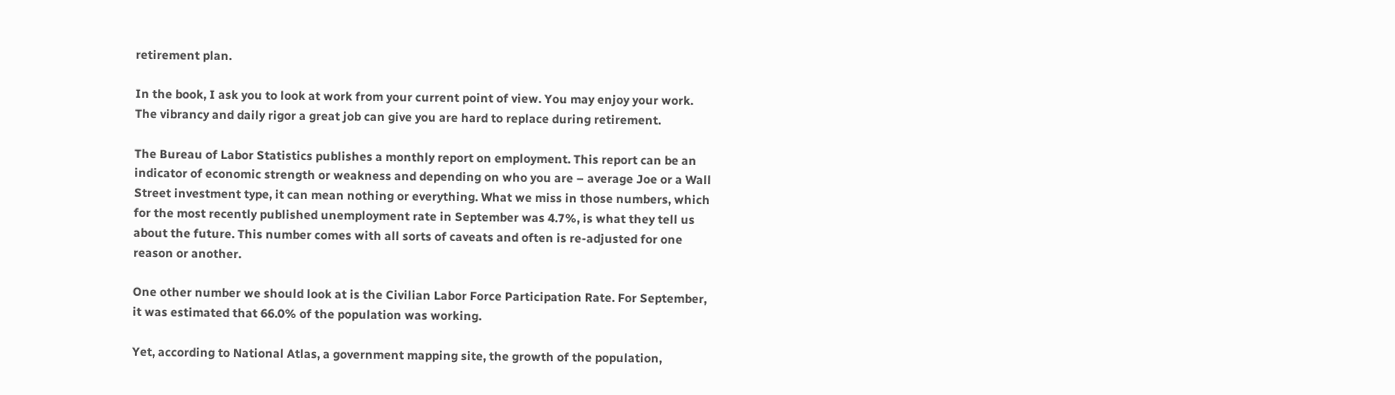retirement plan.

In the book, I ask you to look at work from your current point of view. You may enjoy your work. The vibrancy and daily rigor a great job can give you are hard to replace during retirement.

The Bureau of Labor Statistics publishes a monthly report on employment. This report can be an indicator of economic strength or weakness and depending on who you are – average Joe or a Wall Street investment type, it can mean nothing or everything. What we miss in those numbers, which for the most recently published unemployment rate in September was 4.7%, is what they tell us about the future. This number comes with all sorts of caveats and often is re-adjusted for one reason or another.

One other number we should look at is the Civilian Labor Force Participation Rate. For September, it was estimated that 66.0% of the population was working.

Yet, according to National Atlas, a government mapping site, the growth of the population,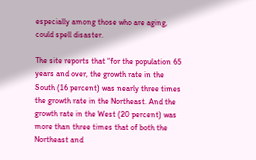especially among those who are aging, could spell disaster.

The site reports that “for the population 65 years and over, the growth rate in the South (16 percent) was nearly three times the growth rate in the Northeast. And the growth rate in the West (20 percent) was more than three times that of both the Northeast and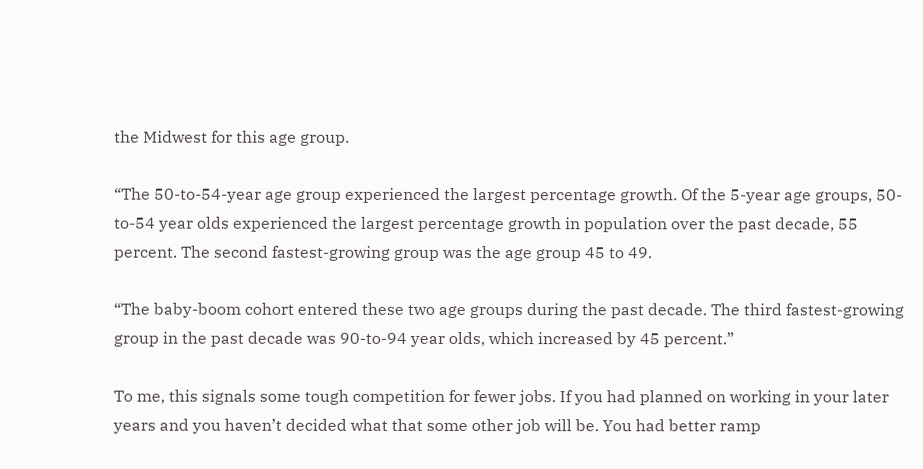the Midwest for this age group.

“The 50-to-54-year age group experienced the largest percentage growth. Of the 5-year age groups, 50-to-54 year olds experienced the largest percentage growth in population over the past decade, 55 percent. The second fastest-growing group was the age group 45 to 49.

“The baby-boom cohort entered these two age groups during the past decade. The third fastest-growing group in the past decade was 90-to-94 year olds, which increased by 45 percent.”

To me, this signals some tough competition for fewer jobs. If you had planned on working in your later years and you haven’t decided what that some other job will be. You had better ramp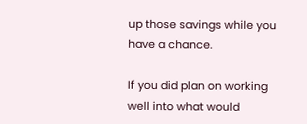up those savings while you have a chance.

If you did plan on working well into what would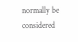normally be considered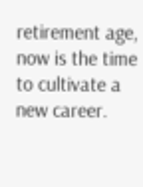retirement age, now is the time to cultivate a new career.